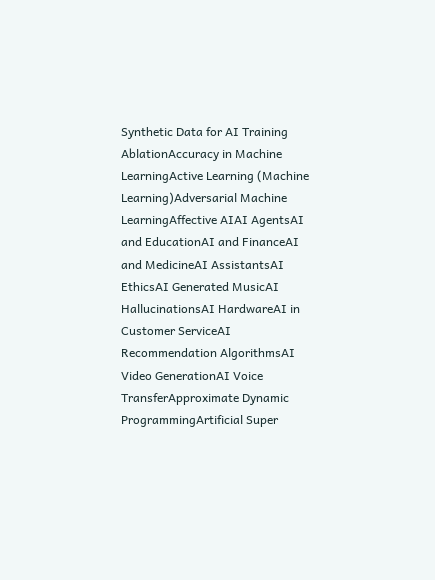Synthetic Data for AI Training
AblationAccuracy in Machine LearningActive Learning (Machine Learning)Adversarial Machine LearningAffective AIAI AgentsAI and EducationAI and FinanceAI and MedicineAI AssistantsAI EthicsAI Generated MusicAI HallucinationsAI HardwareAI in Customer ServiceAI Recommendation AlgorithmsAI Video GenerationAI Voice TransferApproximate Dynamic ProgrammingArtificial Super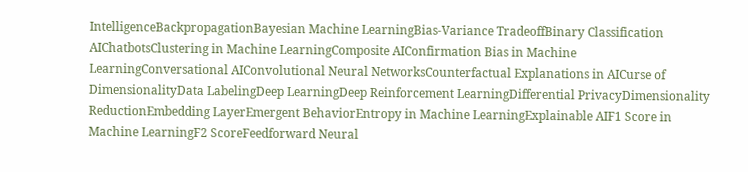IntelligenceBackpropagationBayesian Machine LearningBias-Variance TradeoffBinary Classification AIChatbotsClustering in Machine LearningComposite AIConfirmation Bias in Machine LearningConversational AIConvolutional Neural NetworksCounterfactual Explanations in AICurse of DimensionalityData LabelingDeep LearningDeep Reinforcement LearningDifferential PrivacyDimensionality ReductionEmbedding LayerEmergent BehaviorEntropy in Machine LearningExplainable AIF1 Score in Machine LearningF2 ScoreFeedforward Neural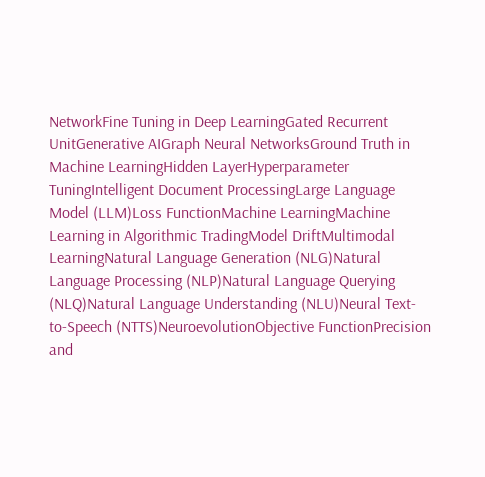NetworkFine Tuning in Deep LearningGated Recurrent UnitGenerative AIGraph Neural NetworksGround Truth in Machine LearningHidden LayerHyperparameter TuningIntelligent Document ProcessingLarge Language Model (LLM)Loss FunctionMachine LearningMachine Learning in Algorithmic TradingModel DriftMultimodal LearningNatural Language Generation (NLG)Natural Language Processing (NLP)Natural Language Querying (NLQ)Natural Language Understanding (NLU)Neural Text-to-Speech (NTTS)NeuroevolutionObjective FunctionPrecision and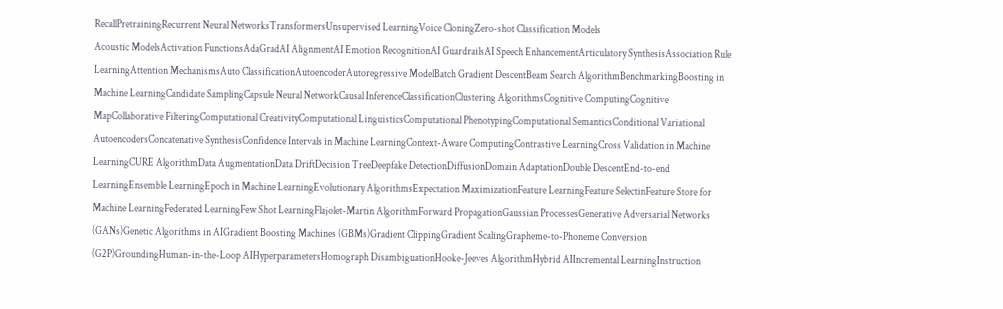RecallPretrainingRecurrent Neural NetworksTransformersUnsupervised LearningVoice CloningZero-shot Classification Models
Acoustic ModelsActivation FunctionsAdaGradAI AlignmentAI Emotion RecognitionAI GuardrailsAI Speech EnhancementArticulatory SynthesisAssociation Rule LearningAttention MechanismsAuto ClassificationAutoencoderAutoregressive ModelBatch Gradient DescentBeam Search AlgorithmBenchmarkingBoosting in Machine LearningCandidate SamplingCapsule Neural NetworkCausal InferenceClassificationClustering AlgorithmsCognitive ComputingCognitive MapCollaborative FilteringComputational CreativityComputational LinguisticsComputational PhenotypingComputational SemanticsConditional Variational AutoencodersConcatenative SynthesisConfidence Intervals in Machine LearningContext-Aware ComputingContrastive LearningCross Validation in Machine LearningCURE AlgorithmData AugmentationData DriftDecision TreeDeepfake DetectionDiffusionDomain AdaptationDouble DescentEnd-to-end LearningEnsemble LearningEpoch in Machine LearningEvolutionary AlgorithmsExpectation MaximizationFeature LearningFeature SelectinFeature Store for Machine LearningFederated LearningFew Shot LearningFlajolet-Martin AlgorithmForward PropagationGaussian ProcessesGenerative Adversarial Networks (GANs)Genetic Algorithms in AIGradient Boosting Machines (GBMs)Gradient ClippingGradient ScalingGrapheme-to-Phoneme Conversion (G2P)GroundingHuman-in-the-Loop AIHyperparametersHomograph DisambiguationHooke-Jeeves AlgorithmHybrid AIIncremental LearningInstruction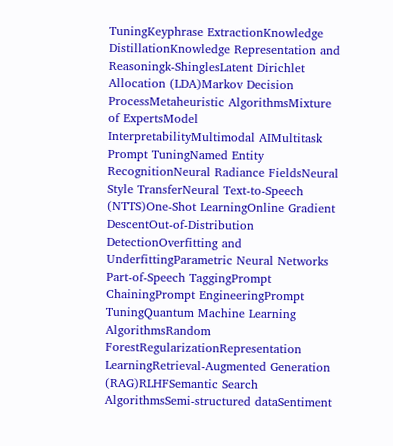TuningKeyphrase ExtractionKnowledge DistillationKnowledge Representation and Reasoningk-ShinglesLatent Dirichlet Allocation (LDA)Markov Decision ProcessMetaheuristic AlgorithmsMixture of ExpertsModel InterpretabilityMultimodal AIMultitask Prompt TuningNamed Entity RecognitionNeural Radiance FieldsNeural Style TransferNeural Text-to-Speech (NTTS)One-Shot LearningOnline Gradient DescentOut-of-Distribution DetectionOverfitting and UnderfittingParametric Neural Networks Part-of-Speech TaggingPrompt ChainingPrompt EngineeringPrompt TuningQuantum Machine Learning AlgorithmsRandom ForestRegularizationRepresentation LearningRetrieval-Augmented Generation (RAG)RLHFSemantic Search AlgorithmsSemi-structured dataSentiment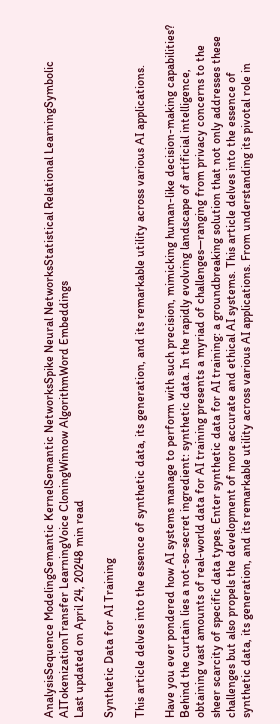AnalysisSequence ModelingSemantic KernelSemantic NetworksSpike Neural NetworksStatistical Relational LearningSymbolic AITokenizationTransfer LearningVoice CloningWinnow AlgorithmWord Embeddings
Last updated on April 24, 20248 min read

Synthetic Data for AI Training

This article delves into the essence of synthetic data, its generation, and its remarkable utility across various AI applications.

Have you ever pondered how AI systems manage to perform with such precision, mimicking human-like decision-making capabilities? Behind the curtain lies a not-so-secret ingredient: synthetic data. In the rapidly evolving landscape of artificial intelligence, obtaining vast amounts of real-world data for AI training presents a myriad of challenges—ranging from privacy concerns to the sheer scarcity of specific data types. Enter synthetic data for AI training: a groundbreaking solution that not only addresses these challenges but also propels the development of more accurate and ethical AI systems. This article delves into the essence of synthetic data, its generation, and its remarkable utility across various AI applications. From understanding its pivotal role in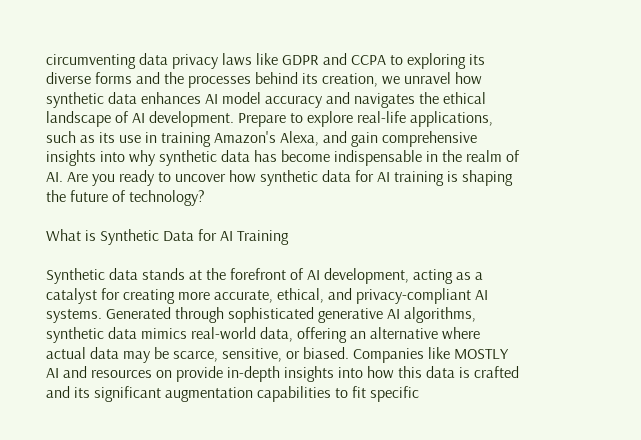circumventing data privacy laws like GDPR and CCPA to exploring its diverse forms and the processes behind its creation, we unravel how synthetic data enhances AI model accuracy and navigates the ethical landscape of AI development. Prepare to explore real-life applications, such as its use in training Amazon's Alexa, and gain comprehensive insights into why synthetic data has become indispensable in the realm of AI. Are you ready to uncover how synthetic data for AI training is shaping the future of technology?

What is Synthetic Data for AI Training

Synthetic data stands at the forefront of AI development, acting as a catalyst for creating more accurate, ethical, and privacy-compliant AI systems. Generated through sophisticated generative AI algorithms, synthetic data mimics real-world data, offering an alternative where actual data may be scarce, sensitive, or biased. Companies like MOSTLY AI and resources on provide in-depth insights into how this data is crafted and its significant augmentation capabilities to fit specific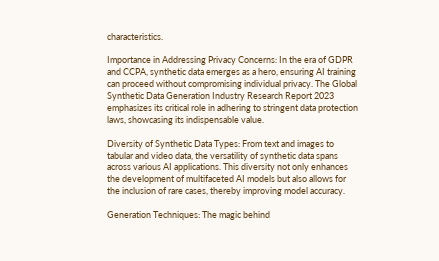characteristics.

Importance in Addressing Privacy Concerns: In the era of GDPR and CCPA, synthetic data emerges as a hero, ensuring AI training can proceed without compromising individual privacy. The Global Synthetic Data Generation Industry Research Report 2023 emphasizes its critical role in adhering to stringent data protection laws, showcasing its indispensable value.

Diversity of Synthetic Data Types: From text and images to tabular and video data, the versatility of synthetic data spans across various AI applications. This diversity not only enhances the development of multifaceted AI models but also allows for the inclusion of rare cases, thereby improving model accuracy.

Generation Techniques: The magic behind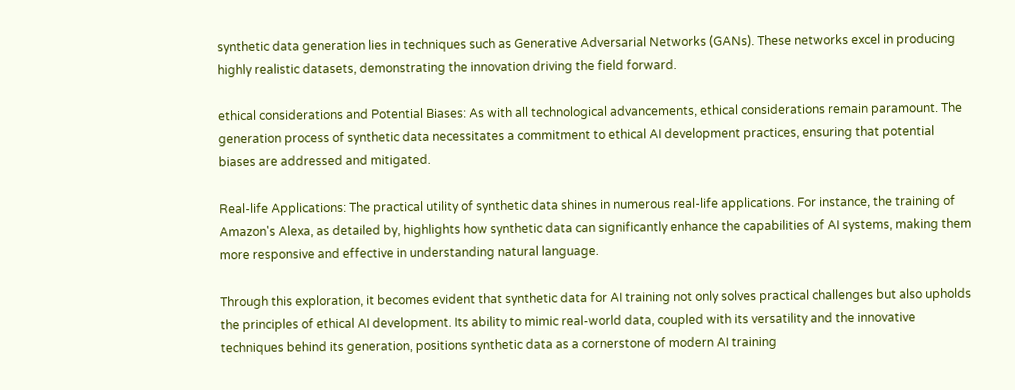synthetic data generation lies in techniques such as Generative Adversarial Networks (GANs). These networks excel in producing highly realistic datasets, demonstrating the innovation driving the field forward.

ethical considerations and Potential Biases: As with all technological advancements, ethical considerations remain paramount. The generation process of synthetic data necessitates a commitment to ethical AI development practices, ensuring that potential biases are addressed and mitigated.

Real-life Applications: The practical utility of synthetic data shines in numerous real-life applications. For instance, the training of Amazon's Alexa, as detailed by, highlights how synthetic data can significantly enhance the capabilities of AI systems, making them more responsive and effective in understanding natural language.

Through this exploration, it becomes evident that synthetic data for AI training not only solves practical challenges but also upholds the principles of ethical AI development. Its ability to mimic real-world data, coupled with its versatility and the innovative techniques behind its generation, positions synthetic data as a cornerstone of modern AI training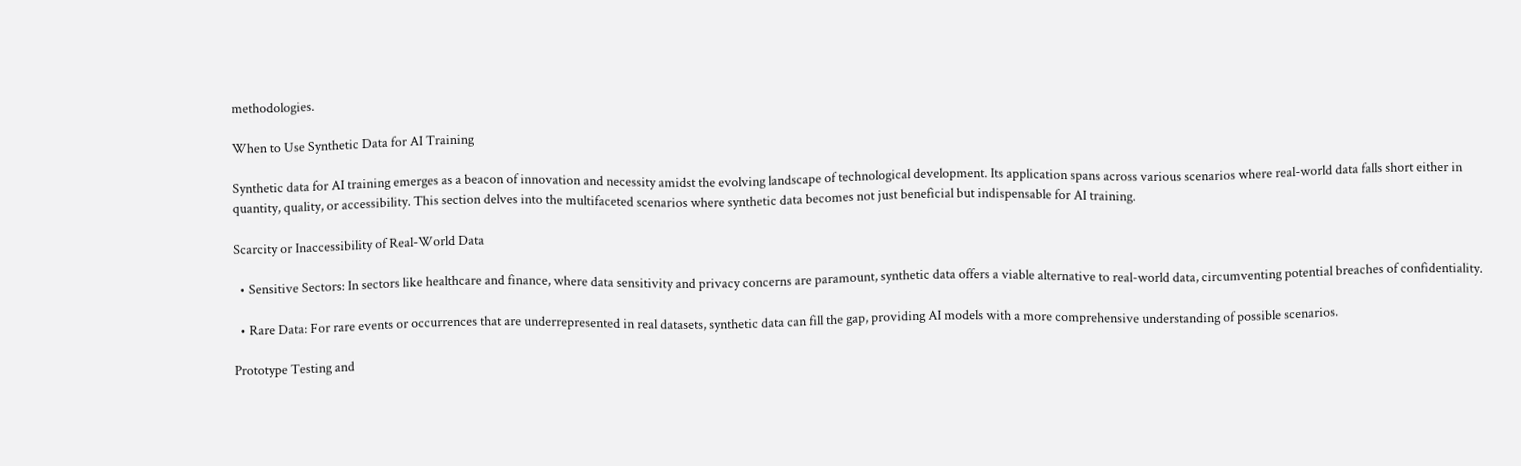methodologies.

When to Use Synthetic Data for AI Training

Synthetic data for AI training emerges as a beacon of innovation and necessity amidst the evolving landscape of technological development. Its application spans across various scenarios where real-world data falls short either in quantity, quality, or accessibility. This section delves into the multifaceted scenarios where synthetic data becomes not just beneficial but indispensable for AI training.

Scarcity or Inaccessibility of Real-World Data

  • Sensitive Sectors: In sectors like healthcare and finance, where data sensitivity and privacy concerns are paramount, synthetic data offers a viable alternative to real-world data, circumventing potential breaches of confidentiality.

  • Rare Data: For rare events or occurrences that are underrepresented in real datasets, synthetic data can fill the gap, providing AI models with a more comprehensive understanding of possible scenarios.

Prototype Testing and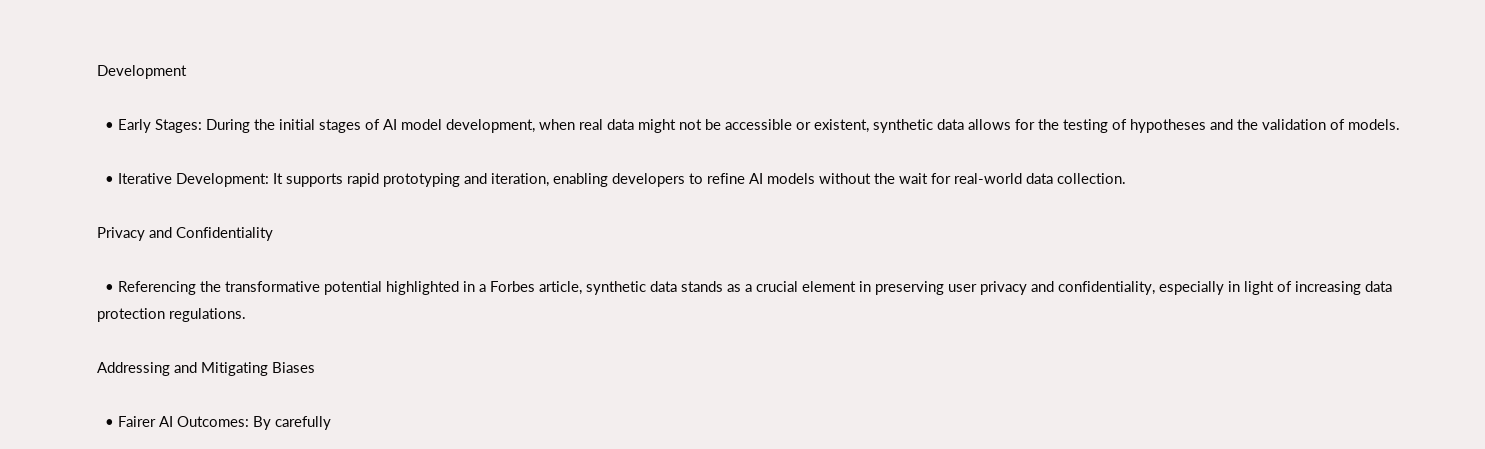Development

  • Early Stages: During the initial stages of AI model development, when real data might not be accessible or existent, synthetic data allows for the testing of hypotheses and the validation of models.

  • Iterative Development: It supports rapid prototyping and iteration, enabling developers to refine AI models without the wait for real-world data collection.

Privacy and Confidentiality

  • Referencing the transformative potential highlighted in a Forbes article, synthetic data stands as a crucial element in preserving user privacy and confidentiality, especially in light of increasing data protection regulations.

Addressing and Mitigating Biases

  • Fairer AI Outcomes: By carefully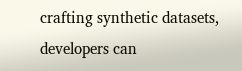crafting synthetic datasets, developers can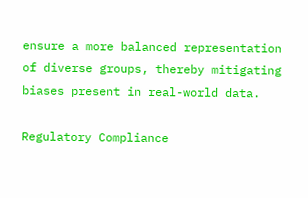ensure a more balanced representation of diverse groups, thereby mitigating biases present in real-world data.

Regulatory Compliance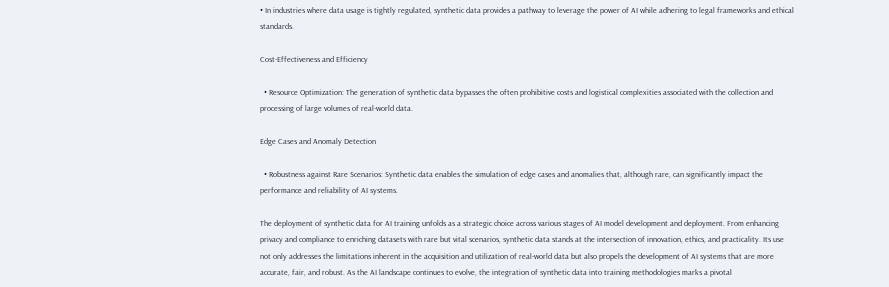• In industries where data usage is tightly regulated, synthetic data provides a pathway to leverage the power of AI while adhering to legal frameworks and ethical standards.

Cost-Effectiveness and Efficiency

  • Resource Optimization: The generation of synthetic data bypasses the often prohibitive costs and logistical complexities associated with the collection and processing of large volumes of real-world data.

Edge Cases and Anomaly Detection

  • Robustness against Rare Scenarios: Synthetic data enables the simulation of edge cases and anomalies that, although rare, can significantly impact the performance and reliability of AI systems.

The deployment of synthetic data for AI training unfolds as a strategic choice across various stages of AI model development and deployment. From enhancing privacy and compliance to enriching datasets with rare but vital scenarios, synthetic data stands at the intersection of innovation, ethics, and practicality. Its use not only addresses the limitations inherent in the acquisition and utilization of real-world data but also propels the development of AI systems that are more accurate, fair, and robust. As the AI landscape continues to evolve, the integration of synthetic data into training methodologies marks a pivotal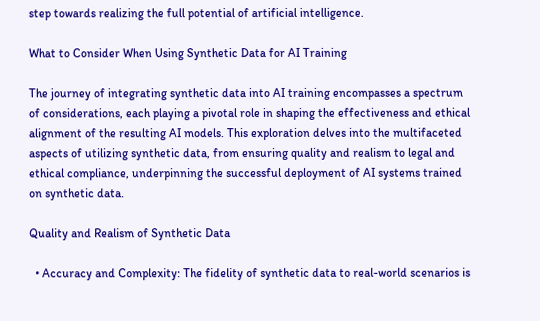step towards realizing the full potential of artificial intelligence.

What to Consider When Using Synthetic Data for AI Training

The journey of integrating synthetic data into AI training encompasses a spectrum of considerations, each playing a pivotal role in shaping the effectiveness and ethical alignment of the resulting AI models. This exploration delves into the multifaceted aspects of utilizing synthetic data, from ensuring quality and realism to legal and ethical compliance, underpinning the successful deployment of AI systems trained on synthetic data.

Quality and Realism of Synthetic Data

  • Accuracy and Complexity: The fidelity of synthetic data to real-world scenarios is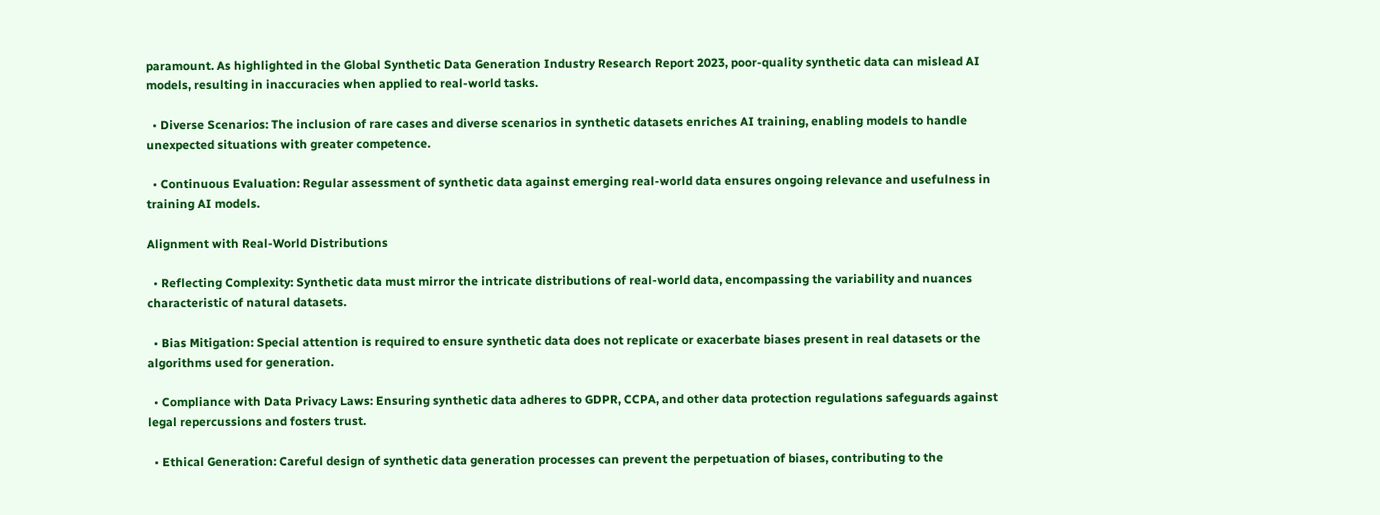paramount. As highlighted in the Global Synthetic Data Generation Industry Research Report 2023, poor-quality synthetic data can mislead AI models, resulting in inaccuracies when applied to real-world tasks.

  • Diverse Scenarios: The inclusion of rare cases and diverse scenarios in synthetic datasets enriches AI training, enabling models to handle unexpected situations with greater competence.

  • Continuous Evaluation: Regular assessment of synthetic data against emerging real-world data ensures ongoing relevance and usefulness in training AI models.

Alignment with Real-World Distributions

  • Reflecting Complexity: Synthetic data must mirror the intricate distributions of real-world data, encompassing the variability and nuances characteristic of natural datasets.

  • Bias Mitigation: Special attention is required to ensure synthetic data does not replicate or exacerbate biases present in real datasets or the algorithms used for generation.

  • Compliance with Data Privacy Laws: Ensuring synthetic data adheres to GDPR, CCPA, and other data protection regulations safeguards against legal repercussions and fosters trust.

  • Ethical Generation: Careful design of synthetic data generation processes can prevent the perpetuation of biases, contributing to the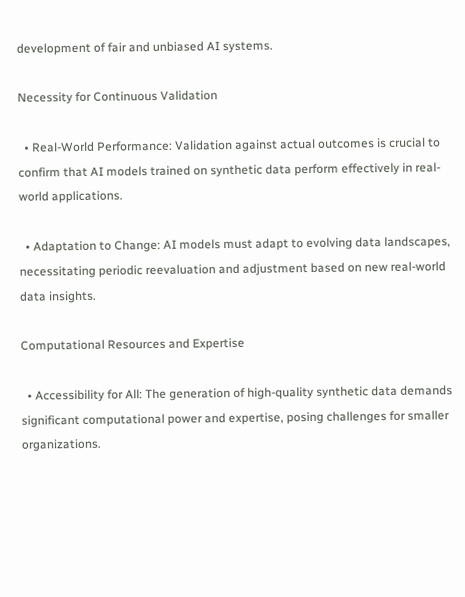development of fair and unbiased AI systems.

Necessity for Continuous Validation

  • Real-World Performance: Validation against actual outcomes is crucial to confirm that AI models trained on synthetic data perform effectively in real-world applications.

  • Adaptation to Change: AI models must adapt to evolving data landscapes, necessitating periodic reevaluation and adjustment based on new real-world data insights.

Computational Resources and Expertise

  • Accessibility for All: The generation of high-quality synthetic data demands significant computational power and expertise, posing challenges for smaller organizations.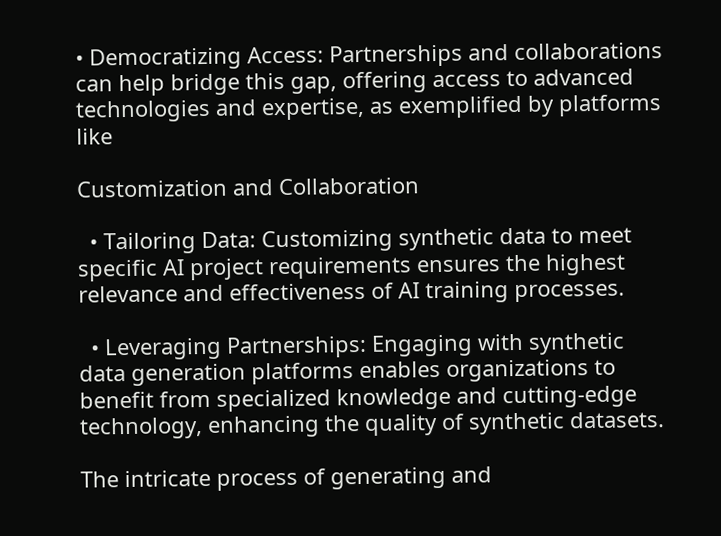• Democratizing Access: Partnerships and collaborations can help bridge this gap, offering access to advanced technologies and expertise, as exemplified by platforms like

Customization and Collaboration

  • Tailoring Data: Customizing synthetic data to meet specific AI project requirements ensures the highest relevance and effectiveness of AI training processes.

  • Leveraging Partnerships: Engaging with synthetic data generation platforms enables organizations to benefit from specialized knowledge and cutting-edge technology, enhancing the quality of synthetic datasets.

The intricate process of generating and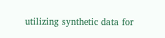utilizing synthetic data for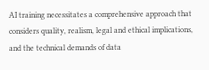AI training necessitates a comprehensive approach that considers quality, realism, legal and ethical implications, and the technical demands of data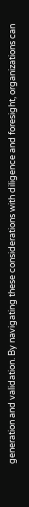generation and validation. By navigating these considerations with diligence and foresight, organizations can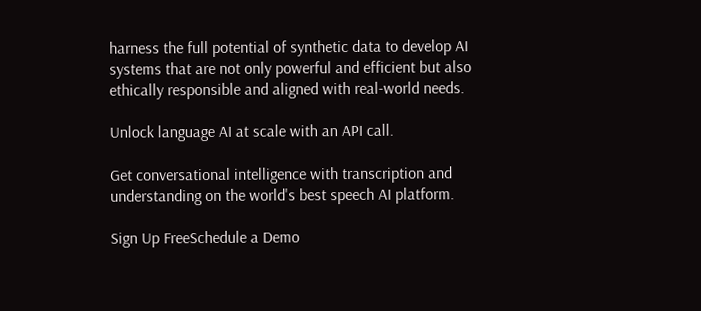harness the full potential of synthetic data to develop AI systems that are not only powerful and efficient but also ethically responsible and aligned with real-world needs.

Unlock language AI at scale with an API call.

Get conversational intelligence with transcription and understanding on the world's best speech AI platform.

Sign Up FreeSchedule a Demo